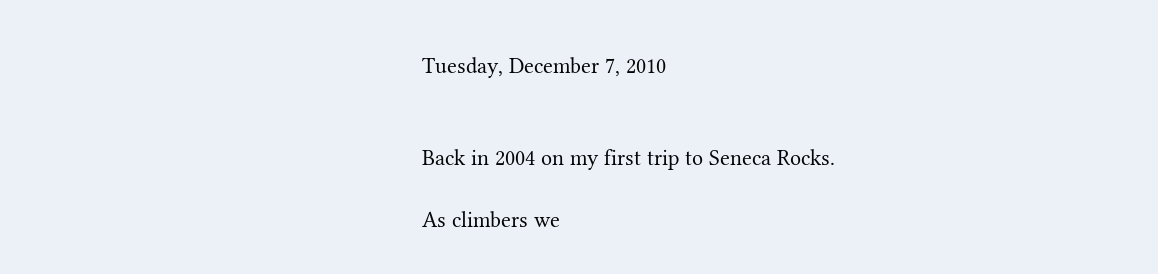Tuesday, December 7, 2010


Back in 2004 on my first trip to Seneca Rocks.

As climbers we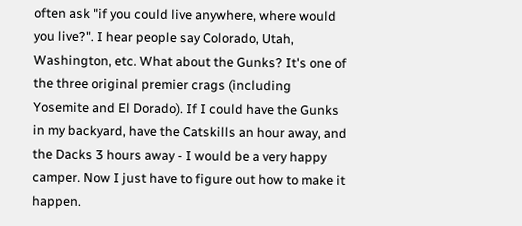often ask "if you could live anywhere, where would you live?". I hear people say Colorado, Utah, Washington, etc. What about the Gunks? It's one of the three original premier crags (including Yosemite and El Dorado). If I could have the Gunks in my backyard, have the Catskills an hour away, and the Dacks 3 hours away - I would be a very happy camper. Now I just have to figure out how to make it happen.